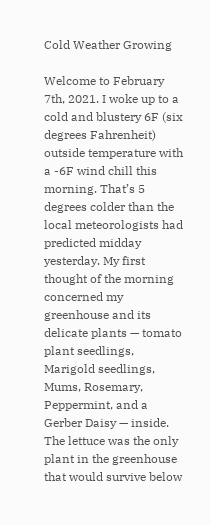Cold Weather Growing

Welcome to February 7th, 2021. I woke up to a cold and blustery 6F (six degrees Fahrenheit) outside temperature with a -6F wind chill this morning. That’s 5 degrees colder than the local meteorologists had predicted midday yesterday. My first thought of the morning concerned my greenhouse and its delicate plants — tomato plant seedlings, Marigold seedlings, Mums, Rosemary, Peppermint, and a Gerber Daisy — inside. The lettuce was the only plant in the greenhouse that would survive below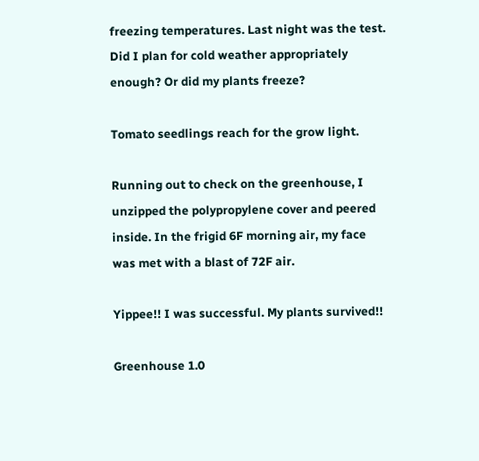freezing temperatures. Last night was the test. Did I plan for cold weather appropriately enough? Or did my plants freeze?

Tomato seedlings reach for the grow light.

Running out to check on the greenhouse, I unzipped the polypropylene cover and peered inside. In the frigid 6F morning air, my face was met with a blast of 72F air.

Yippee!! I was successful. My plants survived!!

Greenhouse 1.0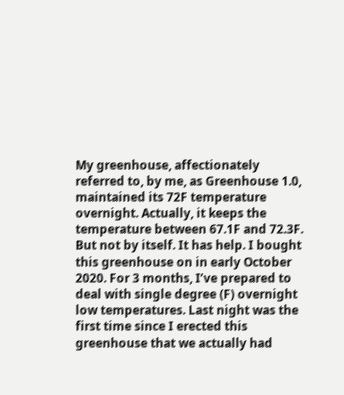My greenhouse, affectionately referred to, by me, as Greenhouse 1.0, maintained its 72F temperature overnight. Actually, it keeps the temperature between 67.1F and 72.3F. But not by itself. It has help. I bought this greenhouse on in early October 2020. For 3 months, I’ve prepared to deal with single degree (F) overnight low temperatures. Last night was the first time since I erected this greenhouse that we actually had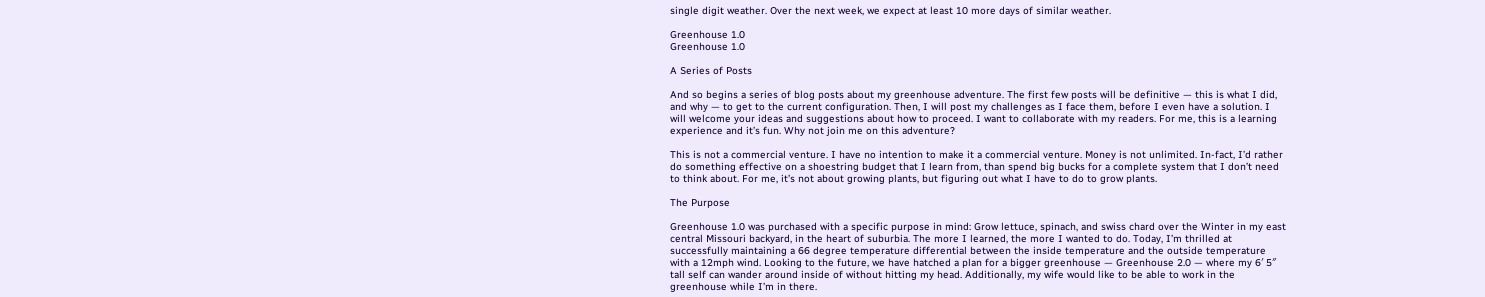single digit weather. Over the next week, we expect at least 10 more days of similar weather.

Greenhouse 1.0
Greenhouse 1.0

A Series of Posts

And so begins a series of blog posts about my greenhouse adventure. The first few posts will be definitive — this is what I did, and why — to get to the current configuration. Then, I will post my challenges as I face them, before I even have a solution. I will welcome your ideas and suggestions about how to proceed. I want to collaborate with my readers. For me, this is a learning experience and it’s fun. Why not join me on this adventure?

This is not a commercial venture. I have no intention to make it a commercial venture. Money is not unlimited. In-fact, I’d rather do something effective on a shoestring budget that I learn from, than spend big bucks for a complete system that I don’t need to think about. For me, it’s not about growing plants, but figuring out what I have to do to grow plants.

The Purpose

Greenhouse 1.0 was purchased with a specific purpose in mind: Grow lettuce, spinach, and swiss chard over the Winter in my east central Missouri backyard, in the heart of suburbia. The more I learned, the more I wanted to do. Today, I’m thrilled at successfully maintaining a 66 degree temperature differential between the inside temperature and the outside temperature with a 12mph wind. Looking to the future, we have hatched a plan for a bigger greenhouse — Greenhouse 2.0 — where my 6′ 5″ tall self can wander around inside of without hitting my head. Additionally, my wife would like to be able to work in the greenhouse while I’m in there.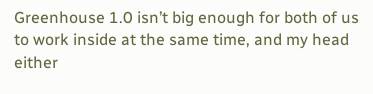Greenhouse 1.0 isn’t big enough for both of us to work inside at the same time, and my head either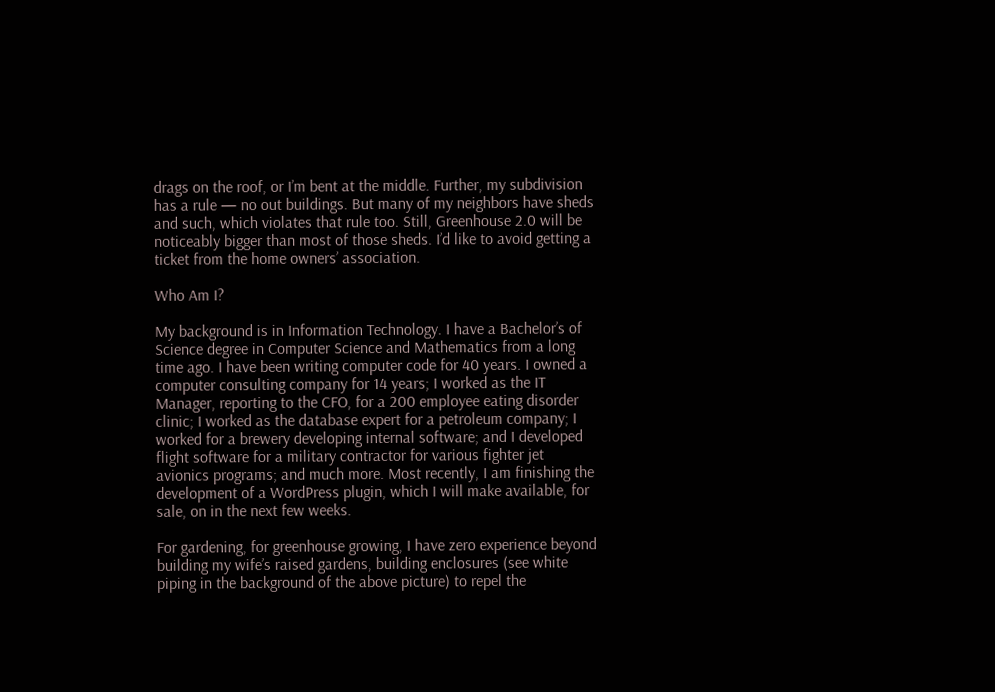drags on the roof, or I’m bent at the middle. Further, my subdivision has a rule — no out buildings. But many of my neighbors have sheds and such, which violates that rule too. Still, Greenhouse 2.0 will be noticeably bigger than most of those sheds. I’d like to avoid getting a ticket from the home owners’ association.

Who Am I?

My background is in Information Technology. I have a Bachelor’s of Science degree in Computer Science and Mathematics from a long time ago. I have been writing computer code for 40 years. I owned a computer consulting company for 14 years; I worked as the IT Manager, reporting to the CFO, for a 200 employee eating disorder clinic; I worked as the database expert for a petroleum company; I worked for a brewery developing internal software; and I developed flight software for a military contractor for various fighter jet avionics programs; and much more. Most recently, I am finishing the development of a WordPress plugin, which I will make available, for sale, on in the next few weeks.

For gardening, for greenhouse growing, I have zero experience beyond building my wife’s raised gardens, building enclosures (see white piping in the background of the above picture) to repel the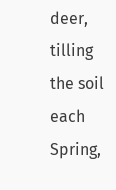deer, tilling the soil each Spring,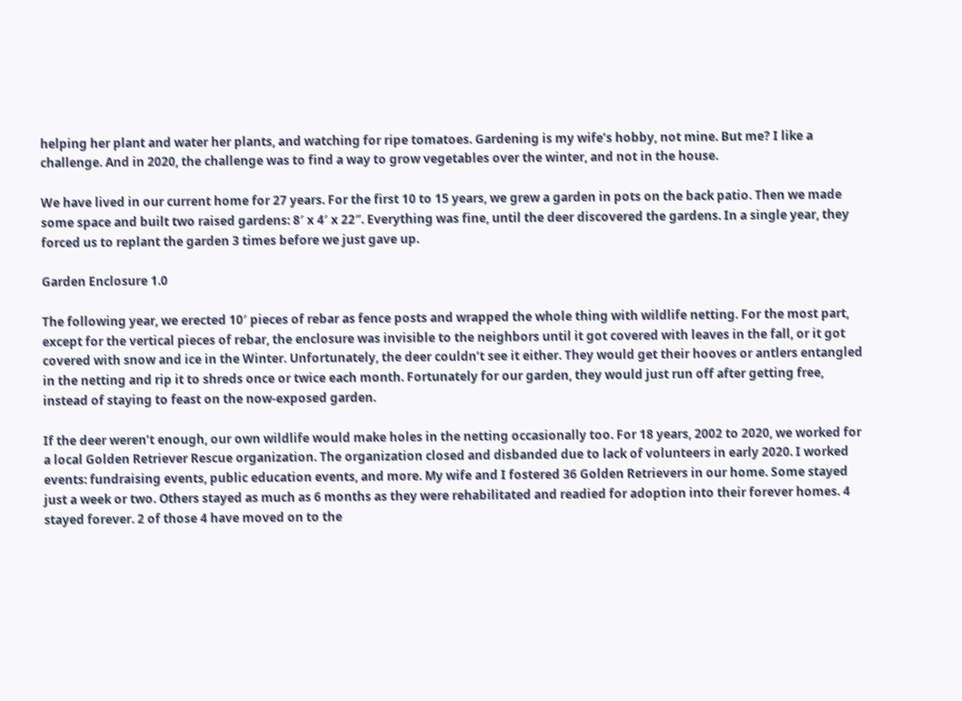helping her plant and water her plants, and watching for ripe tomatoes. Gardening is my wife’s hobby, not mine. But me? I like a challenge. And in 2020, the challenge was to find a way to grow vegetables over the winter, and not in the house.

We have lived in our current home for 27 years. For the first 10 to 15 years, we grew a garden in pots on the back patio. Then we made some space and built two raised gardens: 8′ x 4′ x 22″. Everything was fine, until the deer discovered the gardens. In a single year, they forced us to replant the garden 3 times before we just gave up.

Garden Enclosure 1.0

The following year, we erected 10′ pieces of rebar as fence posts and wrapped the whole thing with wildlife netting. For the most part, except for the vertical pieces of rebar, the enclosure was invisible to the neighbors until it got covered with leaves in the fall, or it got covered with snow and ice in the Winter. Unfortunately, the deer couldn’t see it either. They would get their hooves or antlers entangled in the netting and rip it to shreds once or twice each month. Fortunately for our garden, they would just run off after getting free, instead of staying to feast on the now-exposed garden.

If the deer weren’t enough, our own wildlife would make holes in the netting occasionally too. For 18 years, 2002 to 2020, we worked for a local Golden Retriever Rescue organization. The organization closed and disbanded due to lack of volunteers in early 2020. I worked events: fundraising events, public education events, and more. My wife and I fostered 36 Golden Retrievers in our home. Some stayed just a week or two. Others stayed as much as 6 months as they were rehabilitated and readied for adoption into their forever homes. 4 stayed forever. 2 of those 4 have moved on to the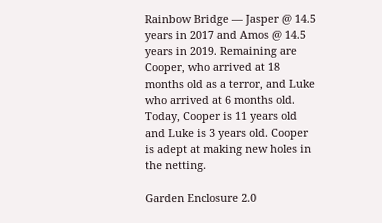Rainbow Bridge — Jasper @ 14.5 years in 2017 and Amos @ 14.5 years in 2019. Remaining are Cooper, who arrived at 18 months old as a terror, and Luke who arrived at 6 months old. Today, Cooper is 11 years old and Luke is 3 years old. Cooper is adept at making new holes in the netting.

Garden Enclosure 2.0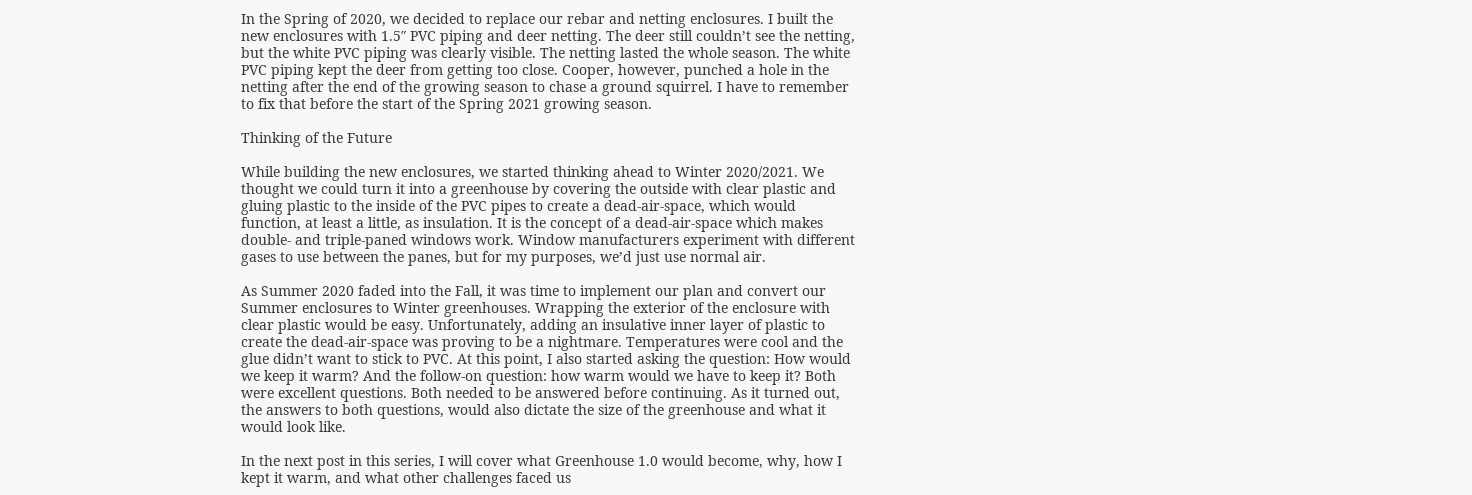In the Spring of 2020, we decided to replace our rebar and netting enclosures. I built the new enclosures with 1.5″ PVC piping and deer netting. The deer still couldn’t see the netting, but the white PVC piping was clearly visible. The netting lasted the whole season. The white PVC piping kept the deer from getting too close. Cooper, however, punched a hole in the netting after the end of the growing season to chase a ground squirrel. I have to remember to fix that before the start of the Spring 2021 growing season.

Thinking of the Future

While building the new enclosures, we started thinking ahead to Winter 2020/2021. We thought we could turn it into a greenhouse by covering the outside with clear plastic and gluing plastic to the inside of the PVC pipes to create a dead-air-space, which would function, at least a little, as insulation. It is the concept of a dead-air-space which makes double- and triple-paned windows work. Window manufacturers experiment with different gases to use between the panes, but for my purposes, we’d just use normal air.

As Summer 2020 faded into the Fall, it was time to implement our plan and convert our Summer enclosures to Winter greenhouses. Wrapping the exterior of the enclosure with clear plastic would be easy. Unfortunately, adding an insulative inner layer of plastic to create the dead-air-space was proving to be a nightmare. Temperatures were cool and the glue didn’t want to stick to PVC. At this point, I also started asking the question: How would we keep it warm? And the follow-on question: how warm would we have to keep it? Both were excellent questions. Both needed to be answered before continuing. As it turned out, the answers to both questions, would also dictate the size of the greenhouse and what it would look like.

In the next post in this series, I will cover what Greenhouse 1.0 would become, why, how I kept it warm, and what other challenges faced us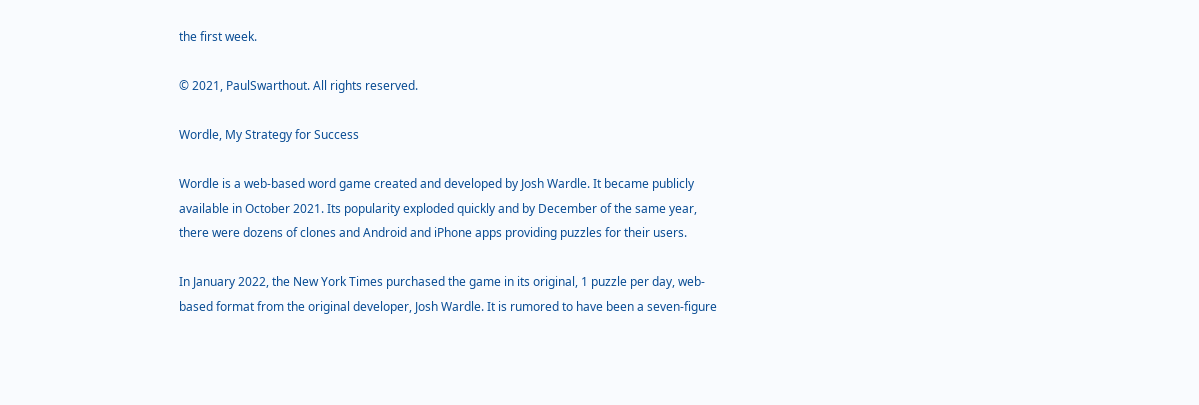the first week.

© 2021, PaulSwarthout. All rights reserved.

Wordle, My Strategy for Success

Wordle is a web-based word game created and developed by Josh Wardle. It became publicly available in October 2021. Its popularity exploded quickly and by December of the same year, there were dozens of clones and Android and iPhone apps providing puzzles for their users.

In January 2022, the New York Times purchased the game in its original, 1 puzzle per day, web-based format from the original developer, Josh Wardle. It is rumored to have been a seven-figure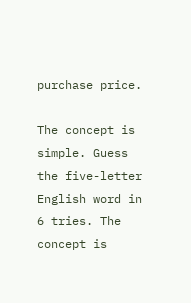purchase price.

The concept is simple. Guess the five-letter English word in 6 tries. The concept is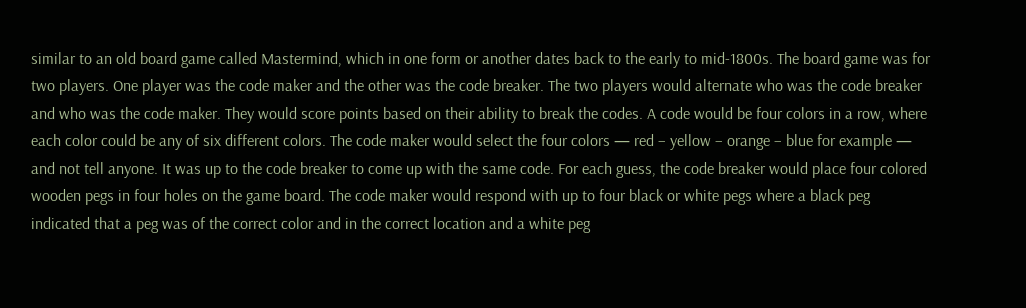similar to an old board game called Mastermind, which in one form or another dates back to the early to mid-1800s. The board game was for two players. One player was the code maker and the other was the code breaker. The two players would alternate who was the code breaker and who was the code maker. They would score points based on their ability to break the codes. A code would be four colors in a row, where each color could be any of six different colors. The code maker would select the four colors — red – yellow – orange – blue for example — and not tell anyone. It was up to the code breaker to come up with the same code. For each guess, the code breaker would place four colored wooden pegs in four holes on the game board. The code maker would respond with up to four black or white pegs where a black peg indicated that a peg was of the correct color and in the correct location and a white peg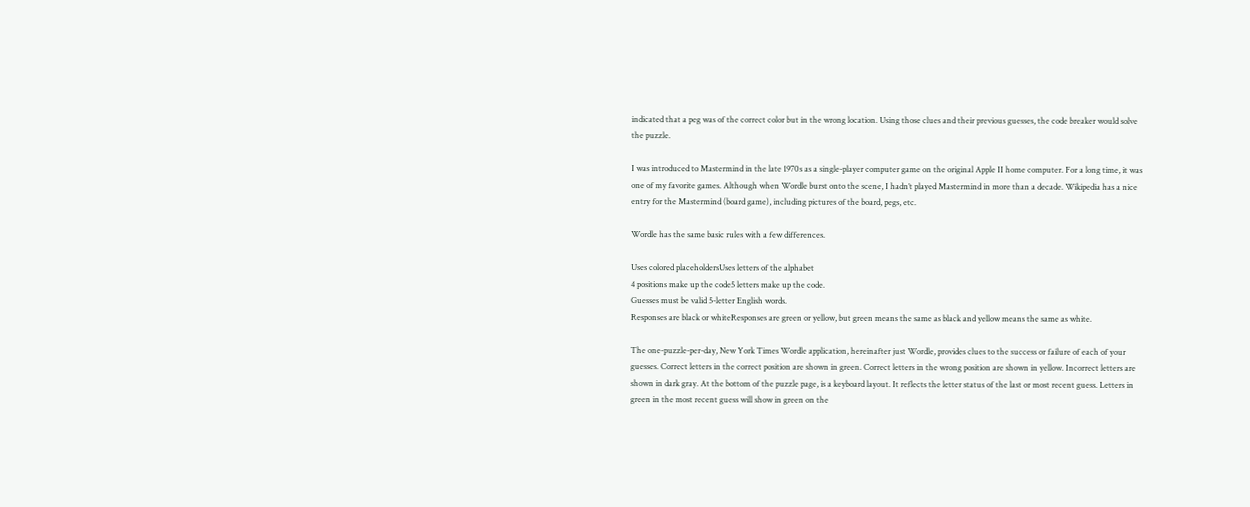indicated that a peg was of the correct color but in the wrong location. Using those clues and their previous guesses, the code breaker would solve the puzzle.

I was introduced to Mastermind in the late 1970s as a single-player computer game on the original Apple II home computer. For a long time, it was one of my favorite games. Although when Wordle burst onto the scene, I hadn’t played Mastermind in more than a decade. Wikipedia has a nice entry for the Mastermind (board game), including pictures of the board, pegs, etc.

Wordle has the same basic rules with a few differences.

Uses colored placeholdersUses letters of the alphabet
4 positions make up the code5 letters make up the code.
Guesses must be valid 5-letter English words.
Responses are black or whiteResponses are green or yellow, but green means the same as black and yellow means the same as white.

The one-puzzle-per-day, New York Times Wordle application, hereinafter just Wordle, provides clues to the success or failure of each of your guesses. Correct letters in the correct position are shown in green. Correct letters in the wrong position are shown in yellow. Incorrect letters are shown in dark gray. At the bottom of the puzzle page, is a keyboard layout. It reflects the letter status of the last or most recent guess. Letters in green in the most recent guess will show in green on the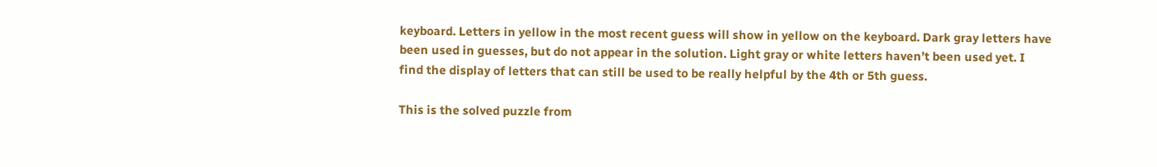keyboard. Letters in yellow in the most recent guess will show in yellow on the keyboard. Dark gray letters have been used in guesses, but do not appear in the solution. Light gray or white letters haven’t been used yet. I find the display of letters that can still be used to be really helpful by the 4th or 5th guess.

This is the solved puzzle from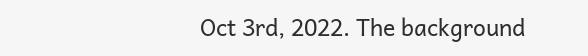Oct 3rd, 2022. The background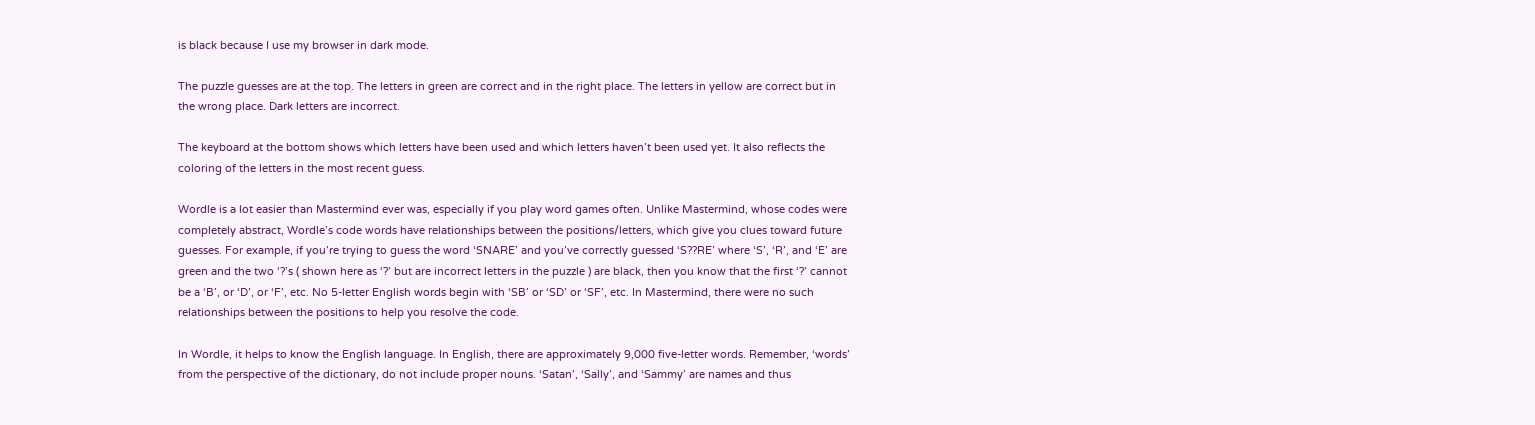is black because I use my browser in dark mode.

The puzzle guesses are at the top. The letters in green are correct and in the right place. The letters in yellow are correct but in the wrong place. Dark letters are incorrect.

The keyboard at the bottom shows which letters have been used and which letters haven’t been used yet. It also reflects the coloring of the letters in the most recent guess.

Wordle is a lot easier than Mastermind ever was, especially if you play word games often. Unlike Mastermind, whose codes were completely abstract, Wordle’s code words have relationships between the positions/letters, which give you clues toward future guesses. For example, if you’re trying to guess the word ‘SNARE’ and you’ve correctly guessed ‘S??RE’ where ‘S’, ‘R’, and ‘E’ are green and the two ‘?’s ( shown here as ‘?’ but are incorrect letters in the puzzle ) are black, then you know that the first ‘?’ cannot be a ‘B’, or ‘D’, or ‘F’, etc. No 5-letter English words begin with ‘SB’ or ‘SD’ or ‘SF’, etc. In Mastermind, there were no such relationships between the positions to help you resolve the code.

In Wordle, it helps to know the English language. In English, there are approximately 9,000 five-letter words. Remember, ‘words’ from the perspective of the dictionary, do not include proper nouns. ‘Satan’, ‘Sally’, and ‘Sammy’ are names and thus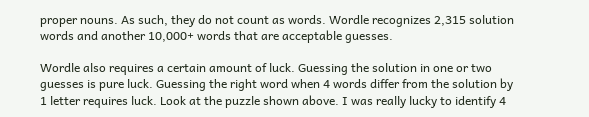proper nouns. As such, they do not count as words. Wordle recognizes 2,315 solution words and another 10,000+ words that are acceptable guesses.

Wordle also requires a certain amount of luck. Guessing the solution in one or two guesses is pure luck. Guessing the right word when 4 words differ from the solution by 1 letter requires luck. Look at the puzzle shown above. I was really lucky to identify 4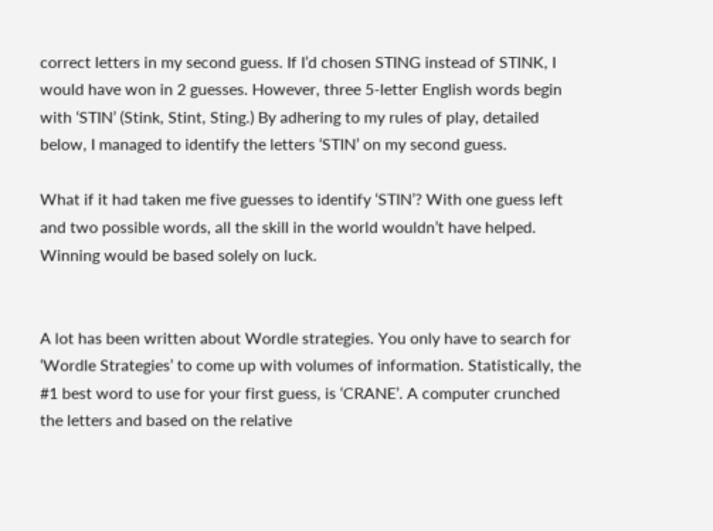correct letters in my second guess. If I’d chosen STING instead of STINK, I would have won in 2 guesses. However, three 5-letter English words begin with ‘STIN’ (Stink, Stint, Sting.) By adhering to my rules of play, detailed below, I managed to identify the letters ‘STIN’ on my second guess.

What if it had taken me five guesses to identify ‘STIN’? With one guess left and two possible words, all the skill in the world wouldn’t have helped. Winning would be based solely on luck.


A lot has been written about Wordle strategies. You only have to search for ‘Wordle Strategies’ to come up with volumes of information. Statistically, the #1 best word to use for your first guess, is ‘CRANE’. A computer crunched the letters and based on the relative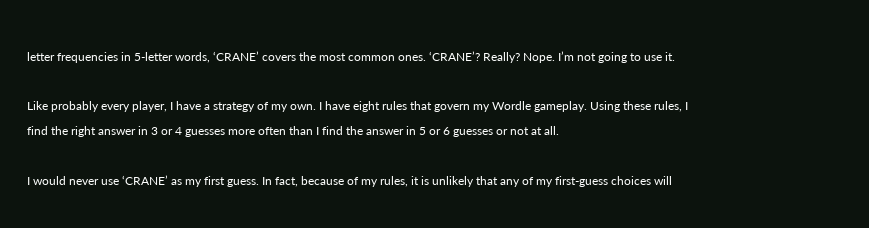letter frequencies in 5-letter words, ‘CRANE’ covers the most common ones. ‘CRANE’? Really? Nope. I’m not going to use it.

Like probably every player, I have a strategy of my own. I have eight rules that govern my Wordle gameplay. Using these rules, I find the right answer in 3 or 4 guesses more often than I find the answer in 5 or 6 guesses or not at all.

I would never use ‘CRANE’ as my first guess. In fact, because of my rules, it is unlikely that any of my first-guess choices will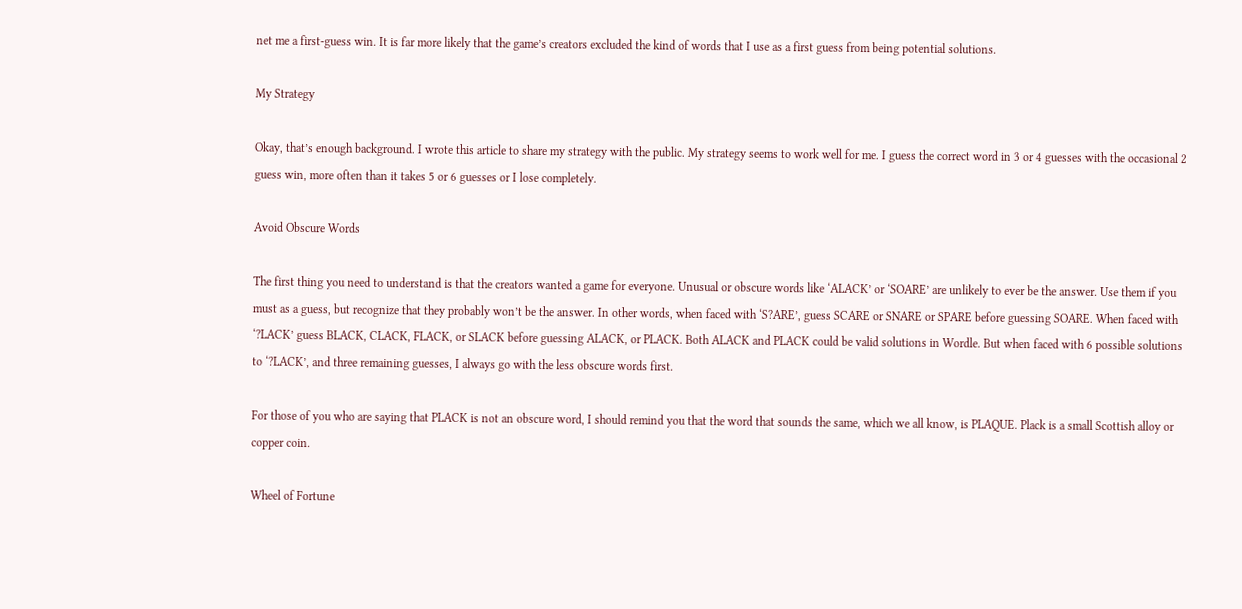net me a first-guess win. It is far more likely that the game’s creators excluded the kind of words that I use as a first guess from being potential solutions.

My Strategy

Okay, that’s enough background. I wrote this article to share my strategy with the public. My strategy seems to work well for me. I guess the correct word in 3 or 4 guesses with the occasional 2 guess win, more often than it takes 5 or 6 guesses or I lose completely.

Avoid Obscure Words

The first thing you need to understand is that the creators wanted a game for everyone. Unusual or obscure words like ‘ALACK’ or ‘SOARE’ are unlikely to ever be the answer. Use them if you must as a guess, but recognize that they probably won’t be the answer. In other words, when faced with ‘S?ARE’, guess SCARE or SNARE or SPARE before guessing SOARE. When faced with ‘?LACK’ guess BLACK, CLACK, FLACK, or SLACK before guessing ALACK, or PLACK. Both ALACK and PLACK could be valid solutions in Wordle. But when faced with 6 possible solutions to ‘?LACK’, and three remaining guesses, I always go with the less obscure words first.

For those of you who are saying that PLACK is not an obscure word, I should remind you that the word that sounds the same, which we all know, is PLAQUE. Plack is a small Scottish alloy or copper coin.

Wheel of Fortune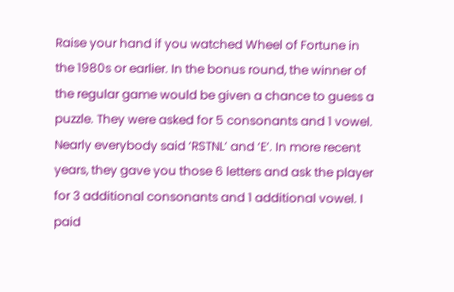Raise your hand if you watched Wheel of Fortune in the 1980s or earlier. In the bonus round, the winner of the regular game would be given a chance to guess a puzzle. They were asked for 5 consonants and 1 vowel. Nearly everybody said ‘RSTNL’ and ‘E’. In more recent years, they gave you those 6 letters and ask the player for 3 additional consonants and 1 additional vowel. I paid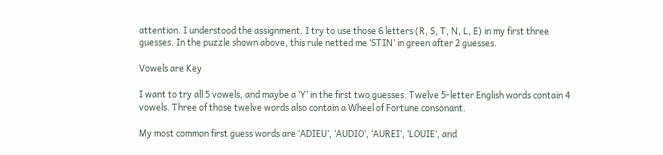attention. I understood the assignment. I try to use those 6 letters (R, S, T, N, L, E) in my first three guesses. In the puzzle shown above, this rule netted me ‘STIN’ in green after 2 guesses.

Vowels are Key

I want to try all 5 vowels, and maybe a ‘Y’ in the first two guesses. Twelve 5-letter English words contain 4 vowels. Three of those twelve words also contain a Wheel of Fortune consonant.

My most common first guess words are ‘ADIEU’, ‘AUDIO’, ‘AUREI’, ‘LOUIE’, and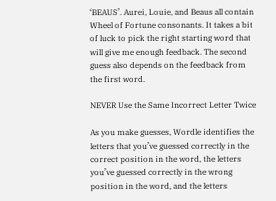‘BEAUS’. Aurei, Louie, and Beaus all contain Wheel of Fortune consonants. It takes a bit of luck to pick the right starting word that will give me enough feedback. The second guess also depends on the feedback from the first word.

NEVER Use the Same Incorrect Letter Twice

As you make guesses, Wordle identifies the letters that you’ve guessed correctly in the correct position in the word, the letters you’ve guessed correctly in the wrong position in the word, and the letters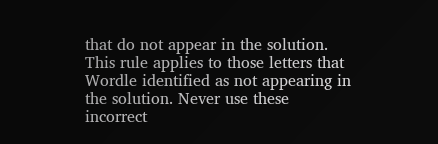that do not appear in the solution. This rule applies to those letters that Wordle identified as not appearing in the solution. Never use these incorrect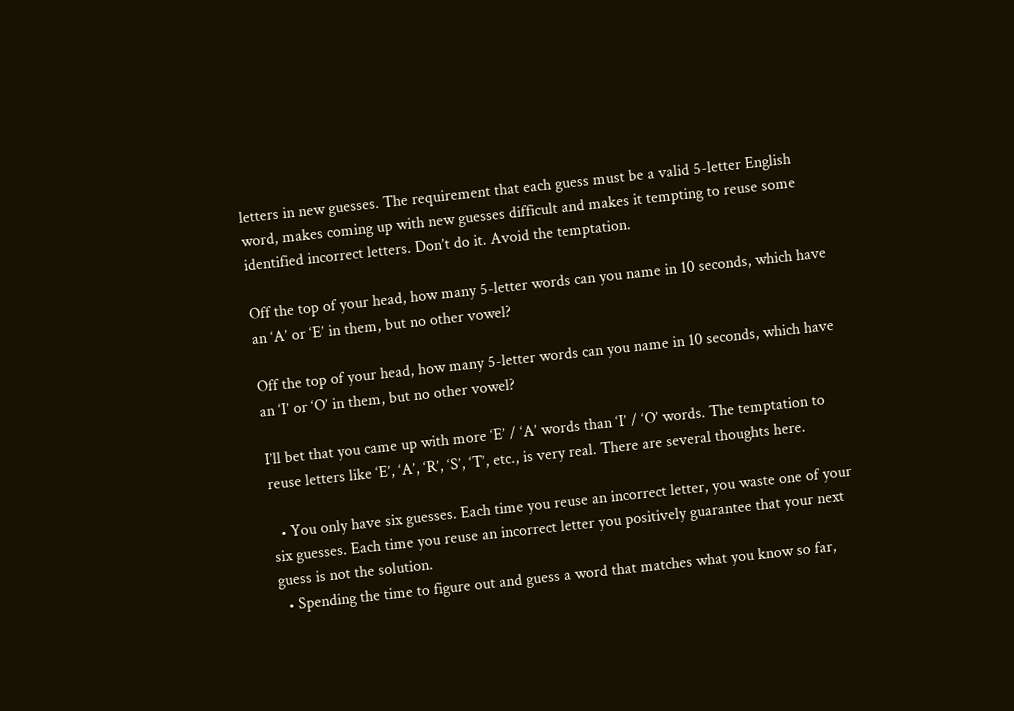letters in new guesses. The requirement that each guess must be a valid 5-letter English word, makes coming up with new guesses difficult and makes it tempting to reuse some identified incorrect letters. Don’t do it. Avoid the temptation.

Off the top of your head, how many 5-letter words can you name in 10 seconds, which have an ‘A’ or ‘E’ in them, but no other vowel?

Off the top of your head, how many 5-letter words can you name in 10 seconds, which have an ‘I’ or ‘O’ in them, but no other vowel?

I’ll bet that you came up with more ‘E’ / ‘A’ words than ‘I’ / ‘O’ words. The temptation to reuse letters like ‘E’, ‘A’, ‘R’, ‘S’, ‘T’, etc., is very real. There are several thoughts here.

  • You only have six guesses. Each time you reuse an incorrect letter, you waste one of your six guesses. Each time you reuse an incorrect letter you positively guarantee that your next guess is not the solution.
  • Spending the time to figure out and guess a word that matches what you know so far,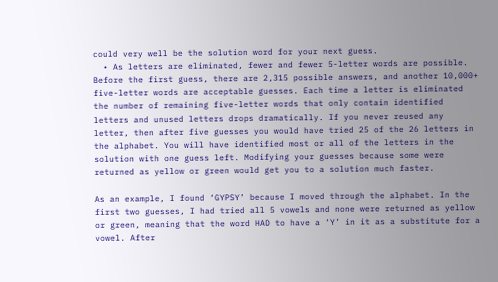could very well be the solution word for your next guess.
  • As letters are eliminated, fewer and fewer 5-letter words are possible. Before the first guess, there are 2,315 possible answers, and another 10,000+ five-letter words are acceptable guesses. Each time a letter is eliminated the number of remaining five-letter words that only contain identified letters and unused letters drops dramatically. If you never reused any letter, then after five guesses you would have tried 25 of the 26 letters in the alphabet. You will have identified most or all of the letters in the solution with one guess left. Modifying your guesses because some were returned as yellow or green would get you to a solution much faster.

As an example, I found ‘GYPSY’ because I moved through the alphabet. In the first two guesses, I had tried all 5 vowels and none were returned as yellow or green, meaning that the word HAD to have a ‘Y’ in it as a substitute for a vowel. After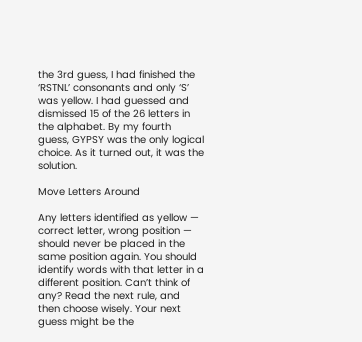the 3rd guess, I had finished the ‘RSTNL’ consonants and only ‘S’ was yellow. I had guessed and dismissed 15 of the 26 letters in the alphabet. By my fourth guess, GYPSY was the only logical choice. As it turned out, it was the solution.

Move Letters Around

Any letters identified as yellow — correct letter, wrong position — should never be placed in the same position again. You should identify words with that letter in a different position. Can’t think of any? Read the next rule, and then choose wisely. Your next guess might be the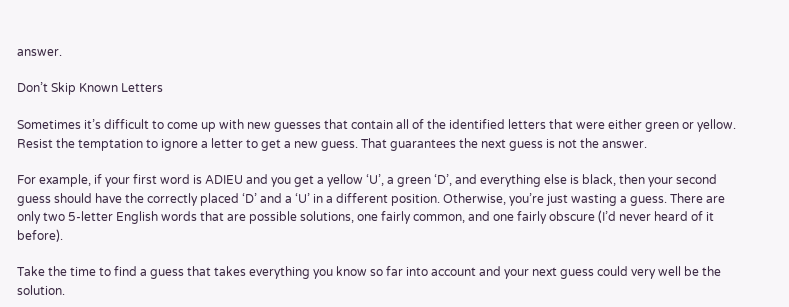answer.

Don’t Skip Known Letters

Sometimes it’s difficult to come up with new guesses that contain all of the identified letters that were either green or yellow. Resist the temptation to ignore a letter to get a new guess. That guarantees the next guess is not the answer.

For example, if your first word is ADIEU and you get a yellow ‘U’, a green ‘D’, and everything else is black, then your second guess should have the correctly placed ‘D’ and a ‘U’ in a different position. Otherwise, you’re just wasting a guess. There are only two 5-letter English words that are possible solutions, one fairly common, and one fairly obscure (I’d never heard of it before).

Take the time to find a guess that takes everything you know so far into account and your next guess could very well be the solution.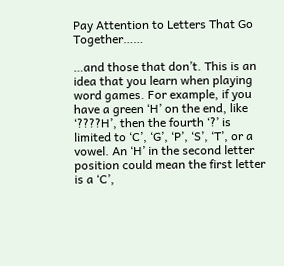Pay Attention to Letters That Go Together……

…and those that don’t. This is an idea that you learn when playing word games. For example, if you have a green ‘H’ on the end, like ‘????H’, then the fourth ‘?’ is limited to ‘C’, ‘G’, ‘P’, ‘S’, ‘T’, or a vowel. An ‘H’ in the second letter position could mean the first letter is a ‘C’,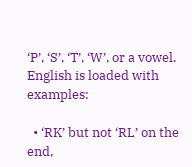‘P’, ‘S’, ‘T’, ‘W’, or a vowel. English is loaded with examples:

  • ‘RK’ but not ‘RL’ on the end,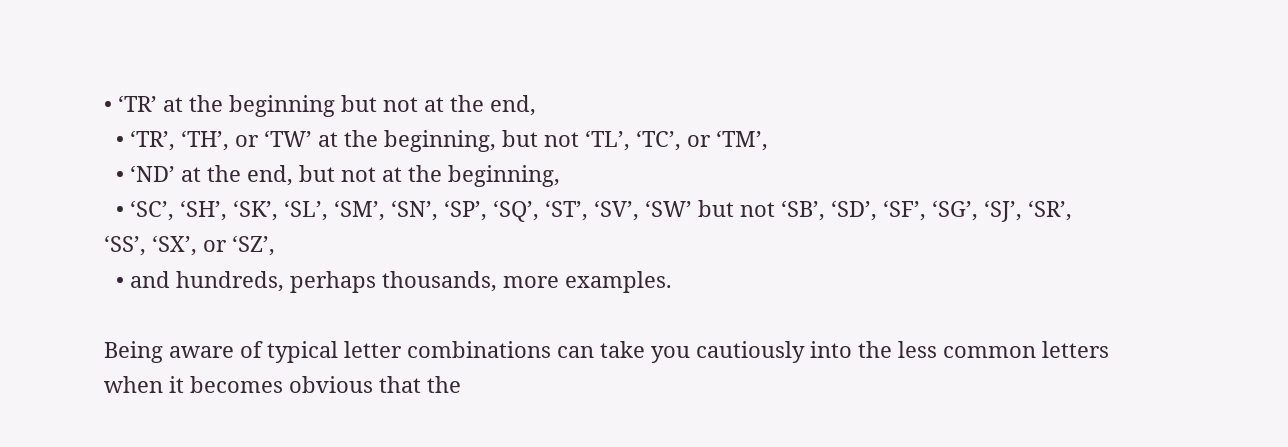• ‘TR’ at the beginning but not at the end,
  • ‘TR’, ‘TH’, or ‘TW’ at the beginning, but not ‘TL’, ‘TC’, or ‘TM’,
  • ‘ND’ at the end, but not at the beginning,
  • ‘SC’, ‘SH’, ‘SK’, ‘SL’, ‘SM’, ‘SN’, ‘SP’, ‘SQ’, ‘ST’, ‘SV’, ‘SW’ but not ‘SB’, ‘SD’, ‘SF’, ‘SG’, ‘SJ’, ‘SR’, ‘SS’, ‘SX’, or ‘SZ’,
  • and hundreds, perhaps thousands, more examples.

Being aware of typical letter combinations can take you cautiously into the less common letters when it becomes obvious that the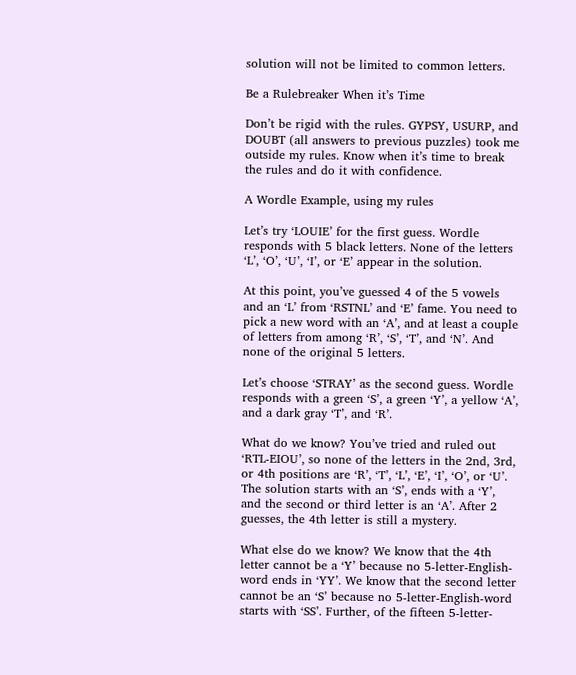solution will not be limited to common letters.

Be a Rulebreaker When it’s Time

Don’t be rigid with the rules. GYPSY, USURP, and DOUBT (all answers to previous puzzles) took me outside my rules. Know when it’s time to break the rules and do it with confidence.

A Wordle Example, using my rules

Let’s try ‘LOUIE’ for the first guess. Wordle responds with 5 black letters. None of the letters ‘L’, ‘O’, ‘U’, ‘I’, or ‘E’ appear in the solution.

At this point, you’ve guessed 4 of the 5 vowels and an ‘L’ from ‘RSTNL’ and ‘E’ fame. You need to pick a new word with an ‘A’, and at least a couple of letters from among ‘R’, ‘S’, ‘T’, and ‘N’. And none of the original 5 letters.

Let’s choose ‘STRAY’ as the second guess. Wordle responds with a green ‘S’, a green ‘Y’, a yellow ‘A’, and a dark gray ‘T’, and ‘R’.

What do we know? You’ve tried and ruled out ‘RTL-EIOU’, so none of the letters in the 2nd, 3rd, or 4th positions are ‘R’, ‘T’, ‘L’, ‘E’, ‘I’, ‘O’, or ‘U’. The solution starts with an ‘S’, ends with a ‘Y’, and the second or third letter is an ‘A’. After 2 guesses, the 4th letter is still a mystery.

What else do we know? We know that the 4th letter cannot be a ‘Y’ because no 5-letter-English-word ends in ‘YY’. We know that the second letter cannot be an ‘S’ because no 5-letter-English-word starts with ‘SS’. Further, of the fifteen 5-letter-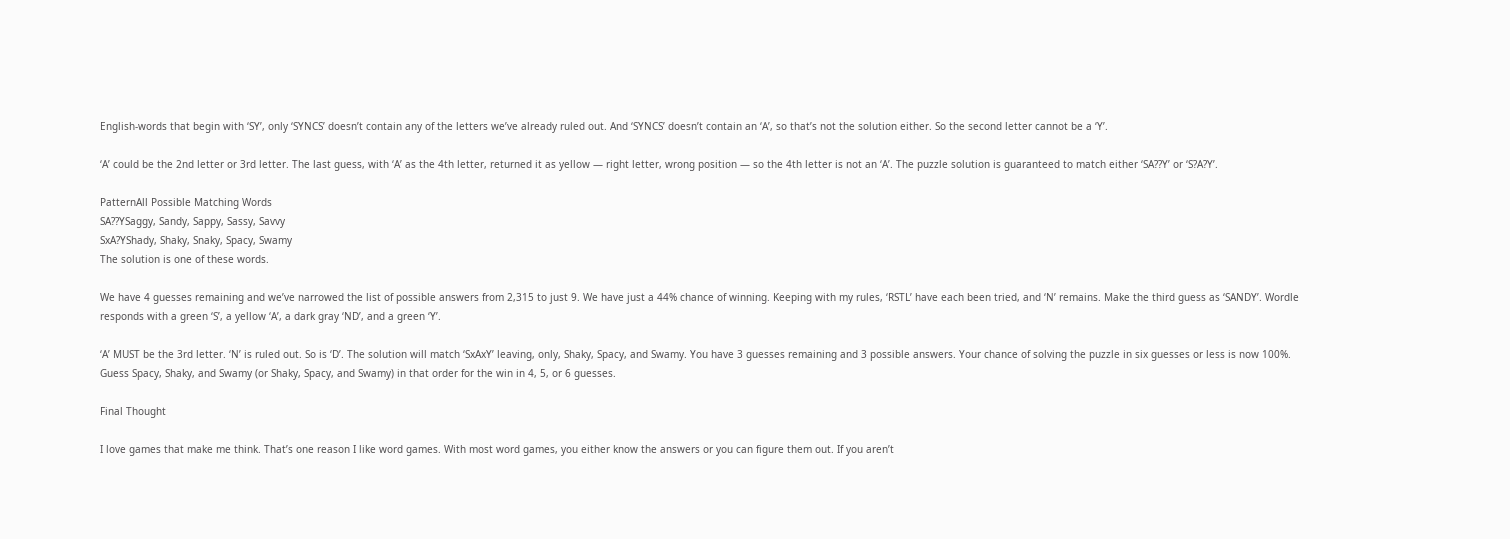English-words that begin with ‘SY’, only ‘SYNCS’ doesn’t contain any of the letters we’ve already ruled out. And ‘SYNCS’ doesn’t contain an ‘A’, so that’s not the solution either. So the second letter cannot be a ‘Y’.

‘A’ could be the 2nd letter or 3rd letter. The last guess, with ‘A’ as the 4th letter, returned it as yellow — right letter, wrong position — so the 4th letter is not an ‘A’. The puzzle solution is guaranteed to match either ‘SA??Y’ or ‘S?A?Y’.

PatternAll Possible Matching Words
SA??YSaggy, Sandy, Sappy, Sassy, Savvy
SxA?YShady, Shaky, Snaky, Spacy, Swamy
The solution is one of these words.

We have 4 guesses remaining and we’ve narrowed the list of possible answers from 2,315 to just 9. We have just a 44% chance of winning. Keeping with my rules, ‘RSTL’ have each been tried, and ‘N’ remains. Make the third guess as ‘SANDY’. Wordle responds with a green ‘S’, a yellow ‘A’, a dark gray ‘ND’, and a green ‘Y’.

‘A’ MUST be the 3rd letter. ‘N’ is ruled out. So is ‘D’. The solution will match ‘SxAxY’ leaving, only, Shaky, Spacy, and Swamy. You have 3 guesses remaining and 3 possible answers. Your chance of solving the puzzle in six guesses or less is now 100%. Guess Spacy, Shaky, and Swamy (or Shaky, Spacy, and Swamy) in that order for the win in 4, 5, or 6 guesses.

Final Thought

I love games that make me think. That’s one reason I like word games. With most word games, you either know the answers or you can figure them out. If you aren’t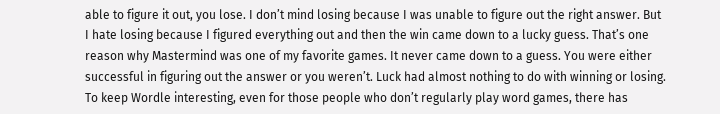able to figure it out, you lose. I don’t mind losing because I was unable to figure out the right answer. But I hate losing because I figured everything out and then the win came down to a lucky guess. That’s one reason why Mastermind was one of my favorite games. It never came down to a guess. You were either successful in figuring out the answer or you weren’t. Luck had almost nothing to do with winning or losing. To keep Wordle interesting, even for those people who don’t regularly play word games, there has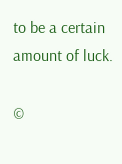to be a certain amount of luck.

©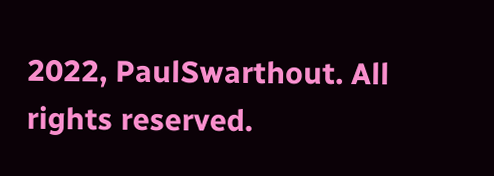2022, PaulSwarthout. All rights reserved.